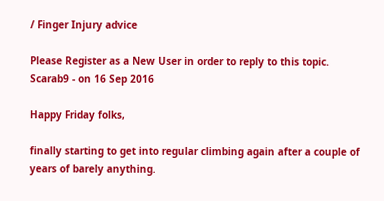/ Finger Injury advice

Please Register as a New User in order to reply to this topic.
Scarab9 - on 16 Sep 2016

Happy Friday folks,

finally starting to get into regular climbing again after a couple of years of barely anything.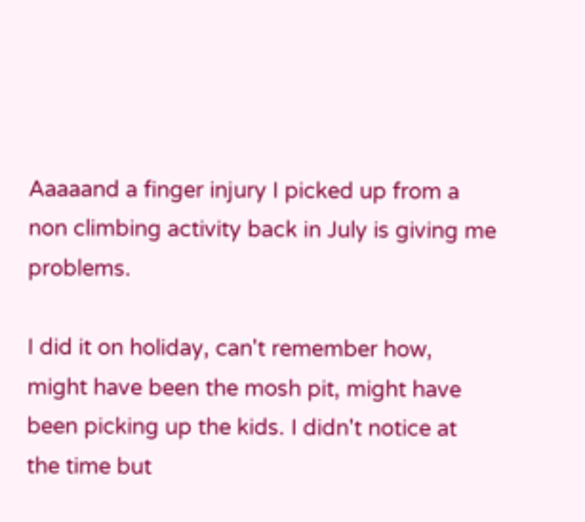Aaaaand a finger injury I picked up from a non climbing activity back in July is giving me problems.

I did it on holiday, can't remember how, might have been the mosh pit, might have been picking up the kids. I didn't notice at the time but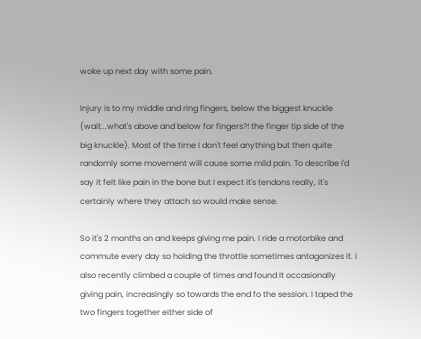woke up next day with some pain.

Injury is to my middle and ring fingers, below the biggest knuckle (wait...what's above and below for fingers?! the finger tip side of the big knuckle). Most of the time I don't feel anything but then quite randomly some movement will cause some mild pain. To describe I'd say it felt like pain in the bone but I expect it's tendons really, it's certainly where they attach so would make sense.

So it's 2 months on and keeps giving me pain. I ride a motorbike and commute every day so holding the throttle sometimes antagonizes it. I also recently climbed a couple of times and found It occasionally giving pain, increasingly so towards the end fo the session. I taped the two fingers together either side of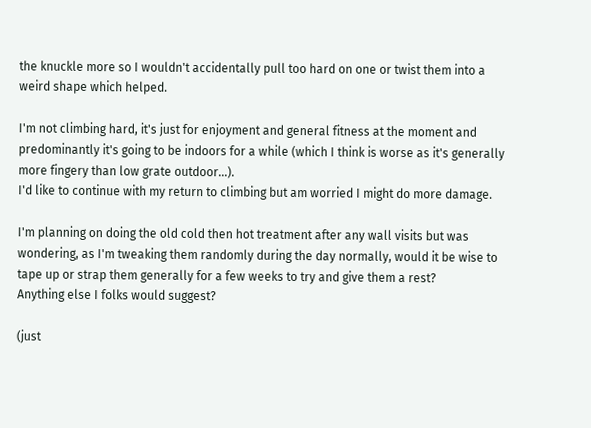the knuckle more so I wouldn't accidentally pull too hard on one or twist them into a weird shape which helped.

I'm not climbing hard, it's just for enjoyment and general fitness at the moment and predominantly it's going to be indoors for a while (which I think is worse as it's generally more fingery than low grate outdoor...).
I'd like to continue with my return to climbing but am worried I might do more damage.

I'm planning on doing the old cold then hot treatment after any wall visits but was wondering, as I'm tweaking them randomly during the day normally, would it be wise to tape up or strap them generally for a few weeks to try and give them a rest?
Anything else I folks would suggest?

(just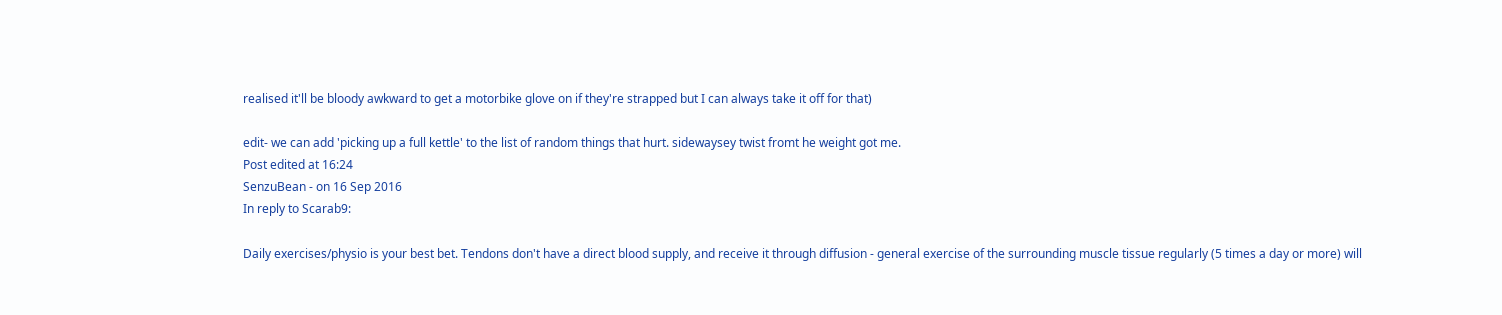realised it'll be bloody awkward to get a motorbike glove on if they're strapped but I can always take it off for that)

edit- we can add 'picking up a full kettle' to the list of random things that hurt. sidewaysey twist fromt he weight got me.
Post edited at 16:24
SenzuBean - on 16 Sep 2016
In reply to Scarab9:

Daily exercises/physio is your best bet. Tendons don't have a direct blood supply, and receive it through diffusion - general exercise of the surrounding muscle tissue regularly (5 times a day or more) will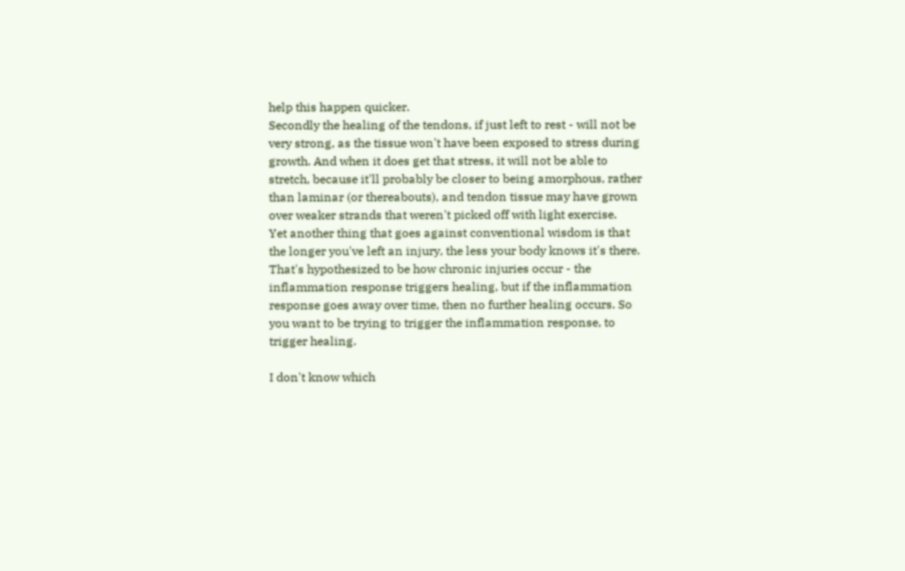help this happen quicker.
Secondly the healing of the tendons, if just left to rest - will not be very strong, as the tissue won't have been exposed to stress during growth. And when it does get that stress, it will not be able to stretch, because it'll probably be closer to being amorphous, rather than laminar (or thereabouts), and tendon tissue may have grown over weaker strands that weren't picked off with light exercise.
Yet another thing that goes against conventional wisdom is that the longer you've left an injury, the less your body knows it's there. That's hypothesized to be how chronic injuries occur - the inflammation response triggers healing, but if the inflammation response goes away over time, then no further healing occurs. So you want to be trying to trigger the inflammation response, to trigger healing.

I don't know which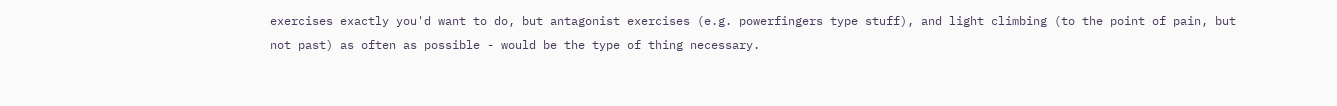exercises exactly you'd want to do, but antagonist exercises (e.g. powerfingers type stuff), and light climbing (to the point of pain, but not past) as often as possible - would be the type of thing necessary.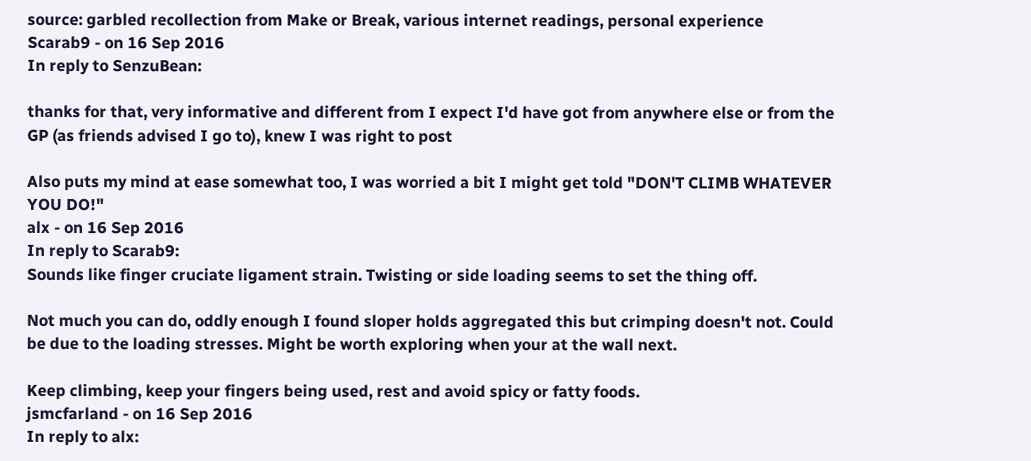source: garbled recollection from Make or Break, various internet readings, personal experience
Scarab9 - on 16 Sep 2016
In reply to SenzuBean:

thanks for that, very informative and different from I expect I'd have got from anywhere else or from the GP (as friends advised I go to), knew I was right to post

Also puts my mind at ease somewhat too, I was worried a bit I might get told "DON'T CLIMB WHATEVER YOU DO!"
alx - on 16 Sep 2016
In reply to Scarab9:
Sounds like finger cruciate ligament strain. Twisting or side loading seems to set the thing off.

Not much you can do, oddly enough I found sloper holds aggregated this but crimping doesn't not. Could be due to the loading stresses. Might be worth exploring when your at the wall next.

Keep climbing, keep your fingers being used, rest and avoid spicy or fatty foods.
jsmcfarland - on 16 Sep 2016
In reply to alx: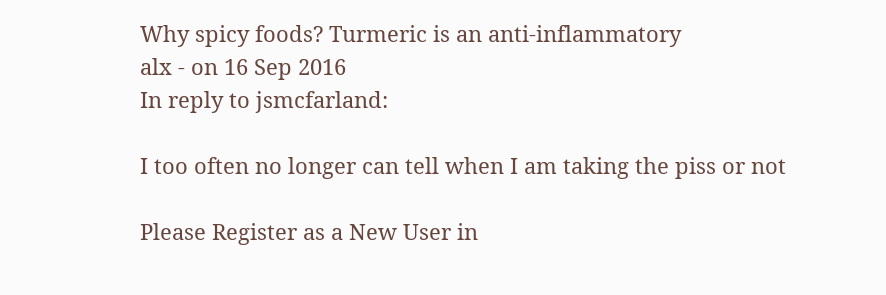Why spicy foods? Turmeric is an anti-inflammatory
alx - on 16 Sep 2016
In reply to jsmcfarland:

I too often no longer can tell when I am taking the piss or not

Please Register as a New User in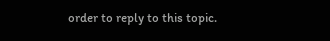order to reply to this topic.